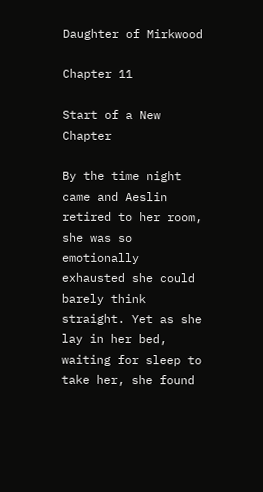Daughter of Mirkwood

Chapter 11

Start of a New Chapter

By the time night came and Aeslin retired to her room, she was so emotionally exhausted she could barely think straight. Yet as she lay in her bed, waiting for sleep to take her, she found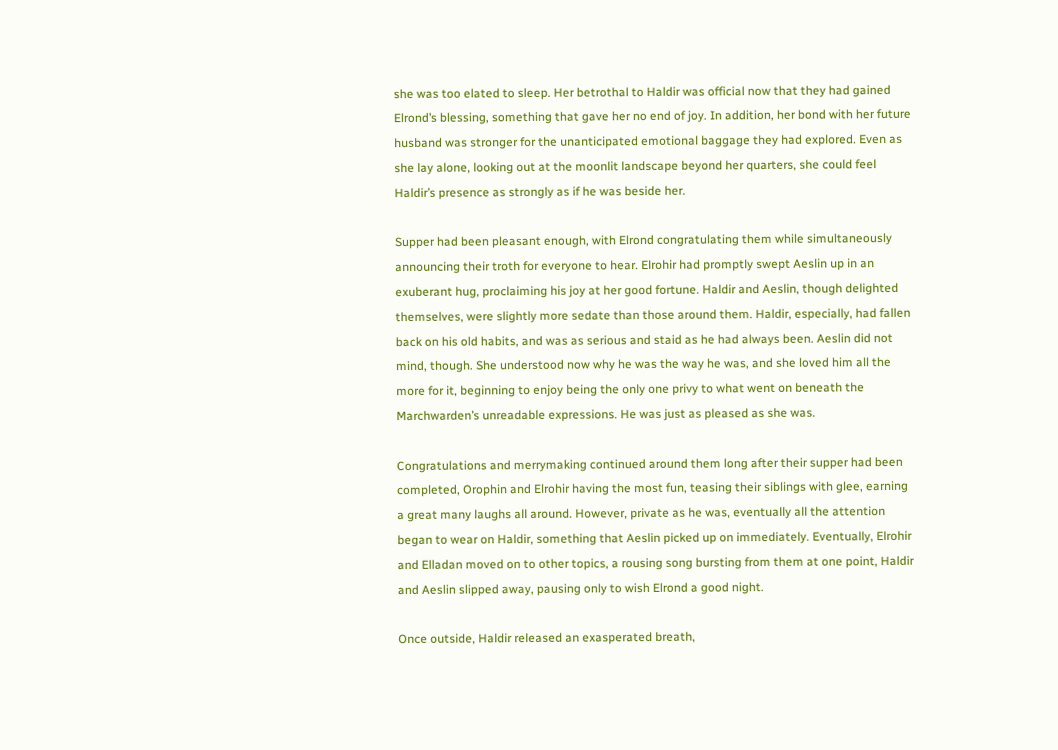she was too elated to sleep. Her betrothal to Haldir was official now that they had gained Elrond’s blessing, something that gave her no end of joy. In addition, her bond with her future husband was stronger for the unanticipated emotional baggage they had explored. Even as she lay alone, looking out at the moonlit landscape beyond her quarters, she could feel Haldir’s presence as strongly as if he was beside her.

Supper had been pleasant enough, with Elrond congratulating them while simultaneously announcing their troth for everyone to hear. Elrohir had promptly swept Aeslin up in an exuberant hug, proclaiming his joy at her good fortune. Haldir and Aeslin, though delighted themselves, were slightly more sedate than those around them. Haldir, especially, had fallen back on his old habits, and was as serious and staid as he had always been. Aeslin did not mind, though. She understood now why he was the way he was, and she loved him all the more for it, beginning to enjoy being the only one privy to what went on beneath the Marchwarden’s unreadable expressions. He was just as pleased as she was.

Congratulations and merrymaking continued around them long after their supper had been completed, Orophin and Elrohir having the most fun, teasing their siblings with glee, earning a great many laughs all around. However, private as he was, eventually all the attention began to wear on Haldir, something that Aeslin picked up on immediately. Eventually, Elrohir and Elladan moved on to other topics, a rousing song bursting from them at one point, Haldir and Aeslin slipped away, pausing only to wish Elrond a good night.

Once outside, Haldir released an exasperated breath,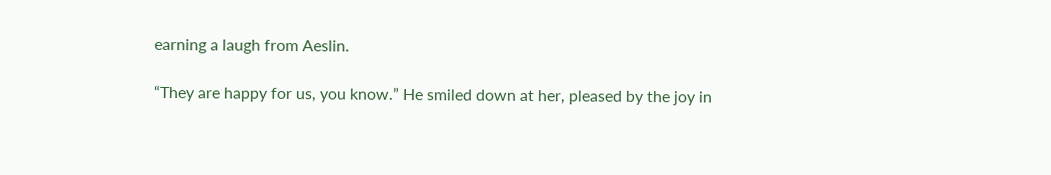earning a laugh from Aeslin.

“They are happy for us, you know.” He smiled down at her, pleased by the joy in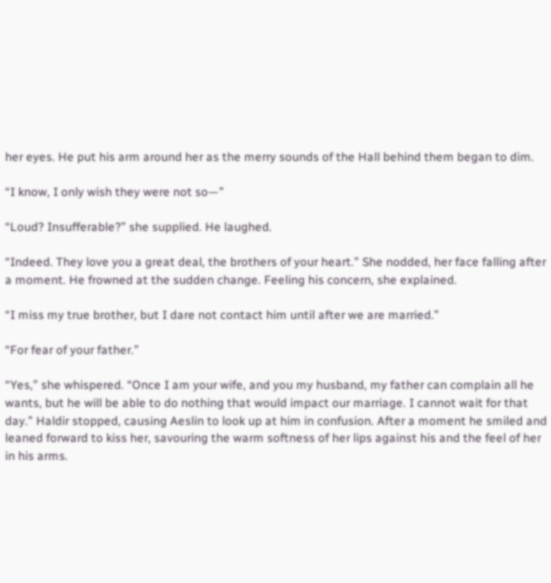her eyes. He put his arm around her as the merry sounds of the Hall behind them began to dim.

“I know, I only wish they were not so—”

“Loud? Insufferable?” she supplied. He laughed.

“Indeed. They love you a great deal, the brothers of your heart.” She nodded, her face falling after a moment. He frowned at the sudden change. Feeling his concern, she explained.

“I miss my true brother, but I dare not contact him until after we are married.”

“For fear of your father.”

“Yes,” she whispered. “Once I am your wife, and you my husband, my father can complain all he wants, but he will be able to do nothing that would impact our marriage. I cannot wait for that day.” Haldir stopped, causing Aeslin to look up at him in confusion. After a moment he smiled and leaned forward to kiss her, savouring the warm softness of her lips against his and the feel of her in his arms.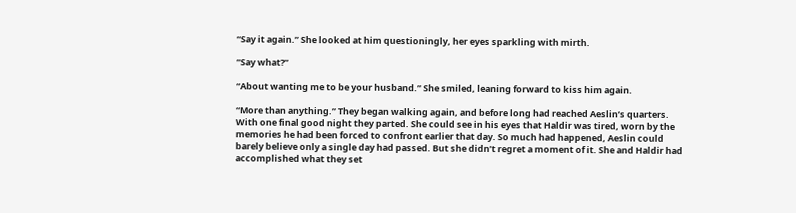“Say it again.” She looked at him questioningly, her eyes sparkling with mirth.

“Say what?”

“About wanting me to be your husband.” She smiled, leaning forward to kiss him again.

“More than anything.” They began walking again, and before long had reached Aeslin’s quarters. With one final good night they parted. She could see in his eyes that Haldir was tired, worn by the memories he had been forced to confront earlier that day. So much had happened, Aeslin could barely believe only a single day had passed. But she didn’t regret a moment of it. She and Haldir had accomplished what they set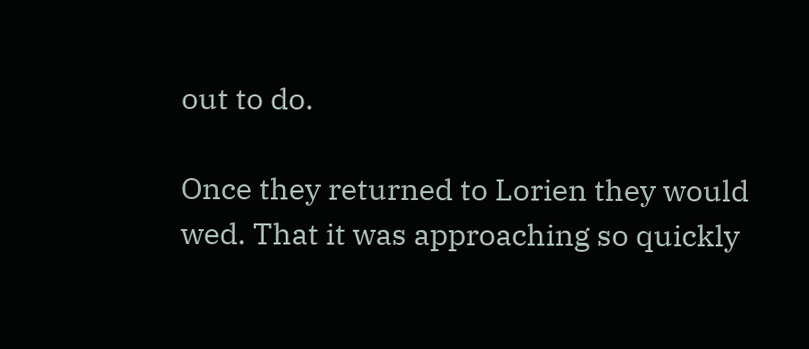out to do.

Once they returned to Lorien they would wed. That it was approaching so quickly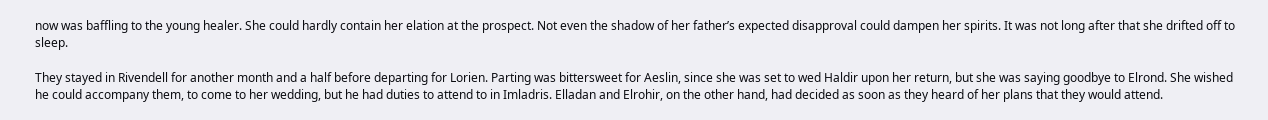now was baffling to the young healer. She could hardly contain her elation at the prospect. Not even the shadow of her father’s expected disapproval could dampen her spirits. It was not long after that she drifted off to sleep.

They stayed in Rivendell for another month and a half before departing for Lorien. Parting was bittersweet for Aeslin, since she was set to wed Haldir upon her return, but she was saying goodbye to Elrond. She wished he could accompany them, to come to her wedding, but he had duties to attend to in Imladris. Elladan and Elrohir, on the other hand, had decided as soon as they heard of her plans that they would attend.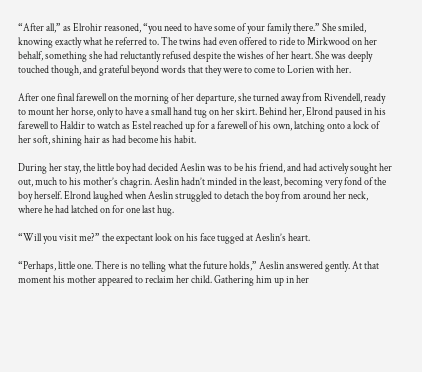“After all,” as Elrohir reasoned, “you need to have some of your family there.” She smiled, knowing exactly what he referred to. The twins had even offered to ride to Mirkwood on her behalf, something she had reluctantly refused despite the wishes of her heart. She was deeply touched though, and grateful beyond words that they were to come to Lorien with her.

After one final farewell on the morning of her departure, she turned away from Rivendell, ready to mount her horse, only to have a small hand tug on her skirt. Behind her, Elrond paused in his farewell to Haldir to watch as Estel reached up for a farewell of his own, latching onto a lock of her soft, shining hair as had become his habit.

During her stay, the little boy had decided Aeslin was to be his friend, and had actively sought her out, much to his mother’s chagrin. Aeslin hadn’t minded in the least, becoming very fond of the boy herself. Elrond laughed when Aeslin struggled to detach the boy from around her neck, where he had latched on for one last hug.

“Will you visit me?” the expectant look on his face tugged at Aeslin’s heart.

“Perhaps, little one. There is no telling what the future holds,” Aeslin answered gently. At that moment his mother appeared to reclaim her child. Gathering him up in her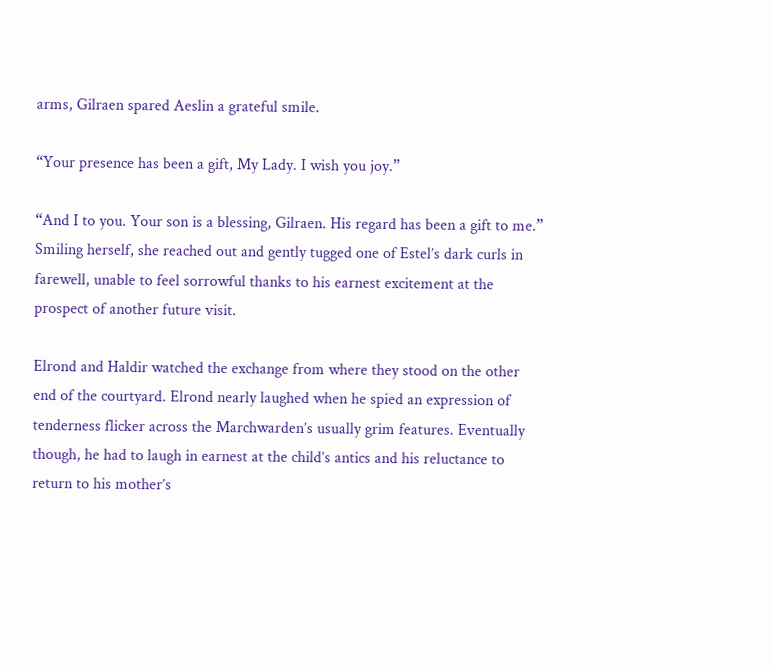arms, Gilraen spared Aeslin a grateful smile.

“Your presence has been a gift, My Lady. I wish you joy.”

“And I to you. Your son is a blessing, Gilraen. His regard has been a gift to me.” Smiling herself, she reached out and gently tugged one of Estel’s dark curls in farewell, unable to feel sorrowful thanks to his earnest excitement at the prospect of another future visit.

Elrond and Haldir watched the exchange from where they stood on the other end of the courtyard. Elrond nearly laughed when he spied an expression of tenderness flicker across the Marchwarden’s usually grim features. Eventually though, he had to laugh in earnest at the child’s antics and his reluctance to return to his mother’s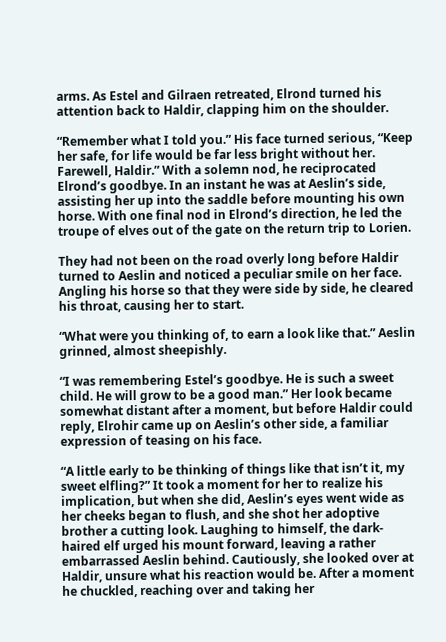arms. As Estel and Gilraen retreated, Elrond turned his attention back to Haldir, clapping him on the shoulder.

“Remember what I told you.” His face turned serious, “Keep her safe, for life would be far less bright without her. Farewell, Haldir.” With a solemn nod, he reciprocated Elrond’s goodbye. In an instant he was at Aeslin’s side, assisting her up into the saddle before mounting his own horse. With one final nod in Elrond’s direction, he led the troupe of elves out of the gate on the return trip to Lorien.

They had not been on the road overly long before Haldir turned to Aeslin and noticed a peculiar smile on her face. Angling his horse so that they were side by side, he cleared his throat, causing her to start.

“What were you thinking of, to earn a look like that.” Aeslin grinned, almost sheepishly.

“I was remembering Estel’s goodbye. He is such a sweet child. He will grow to be a good man.” Her look became somewhat distant after a moment, but before Haldir could reply, Elrohir came up on Aeslin’s other side, a familiar expression of teasing on his face.

“A little early to be thinking of things like that isn’t it, my sweet elfling?” It took a moment for her to realize his implication, but when she did, Aeslin’s eyes went wide as her cheeks began to flush, and she shot her adoptive brother a cutting look. Laughing to himself, the dark-haired elf urged his mount forward, leaving a rather embarrassed Aeslin behind. Cautiously, she looked over at Haldir, unsure what his reaction would be. After a moment he chuckled, reaching over and taking her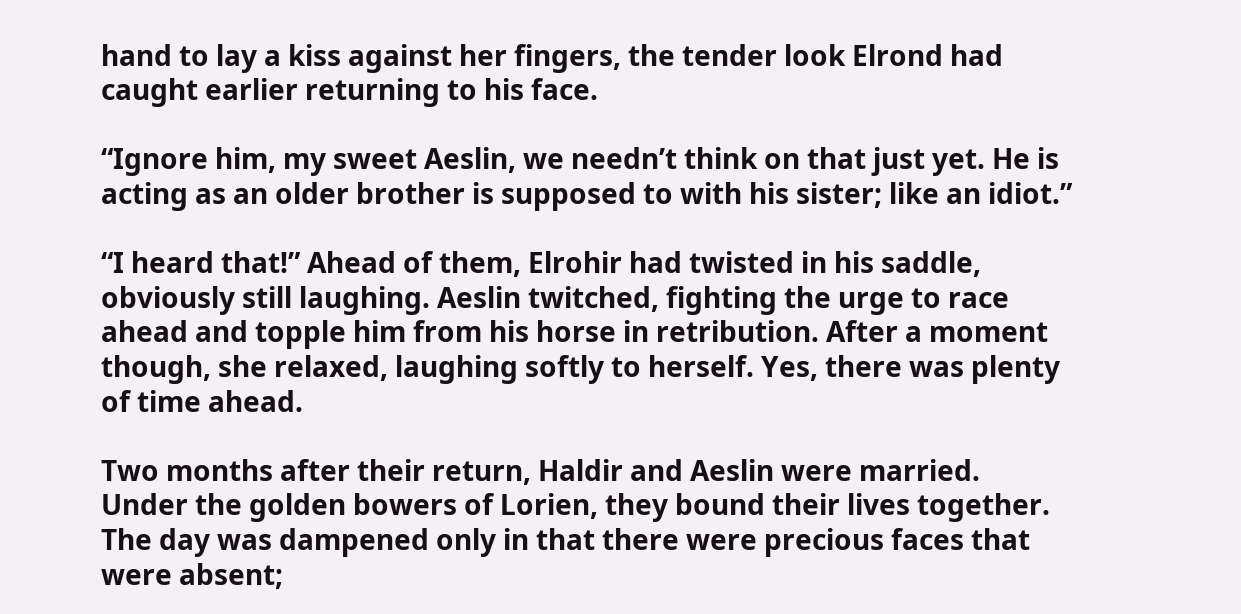hand to lay a kiss against her fingers, the tender look Elrond had caught earlier returning to his face.

“Ignore him, my sweet Aeslin, we needn’t think on that just yet. He is acting as an older brother is supposed to with his sister; like an idiot.”

“I heard that!” Ahead of them, Elrohir had twisted in his saddle, obviously still laughing. Aeslin twitched, fighting the urge to race ahead and topple him from his horse in retribution. After a moment though, she relaxed, laughing softly to herself. Yes, there was plenty of time ahead.

Two months after their return, Haldir and Aeslin were married. Under the golden bowers of Lorien, they bound their lives together. The day was dampened only in that there were precious faces that were absent;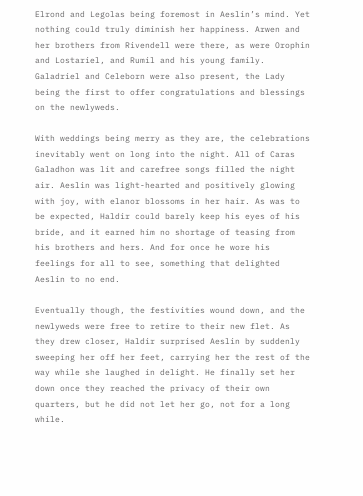Elrond and Legolas being foremost in Aeslin’s mind. Yet nothing could truly diminish her happiness. Arwen and her brothers from Rivendell were there, as were Orophin and Lostariel, and Rumil and his young family. Galadriel and Celeborn were also present, the Lady being the first to offer congratulations and blessings on the newlyweds.

With weddings being merry as they are, the celebrations inevitably went on long into the night. All of Caras Galadhon was lit and carefree songs filled the night air. Aeslin was light-hearted and positively glowing with joy, with elanor blossoms in her hair. As was to be expected, Haldir could barely keep his eyes of his bride, and it earned him no shortage of teasing from his brothers and hers. And for once he wore his feelings for all to see, something that delighted Aeslin to no end.

Eventually though, the festivities wound down, and the newlyweds were free to retire to their new flet. As they drew closer, Haldir surprised Aeslin by suddenly sweeping her off her feet, carrying her the rest of the way while she laughed in delight. He finally set her down once they reached the privacy of their own quarters, but he did not let her go, not for a long while.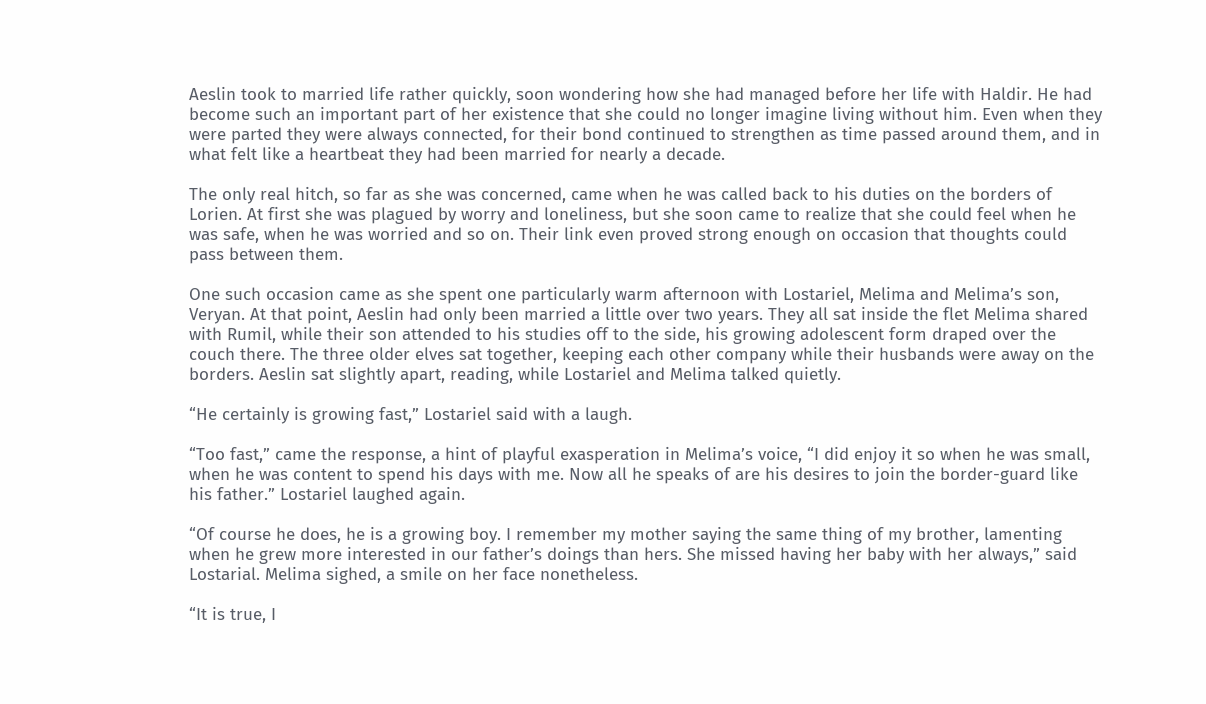Aeslin took to married life rather quickly, soon wondering how she had managed before her life with Haldir. He had become such an important part of her existence that she could no longer imagine living without him. Even when they were parted they were always connected, for their bond continued to strengthen as time passed around them, and in what felt like a heartbeat they had been married for nearly a decade.

The only real hitch, so far as she was concerned, came when he was called back to his duties on the borders of Lorien. At first she was plagued by worry and loneliness, but she soon came to realize that she could feel when he was safe, when he was worried and so on. Their link even proved strong enough on occasion that thoughts could pass between them.

One such occasion came as she spent one particularly warm afternoon with Lostariel, Melima and Melima’s son, Veryan. At that point, Aeslin had only been married a little over two years. They all sat inside the flet Melima shared with Rumil, while their son attended to his studies off to the side, his growing adolescent form draped over the couch there. The three older elves sat together, keeping each other company while their husbands were away on the borders. Aeslin sat slightly apart, reading, while Lostariel and Melima talked quietly.

“He certainly is growing fast,” Lostariel said with a laugh.

“Too fast,” came the response, a hint of playful exasperation in Melima’s voice, “I did enjoy it so when he was small, when he was content to spend his days with me. Now all he speaks of are his desires to join the border-guard like his father.” Lostariel laughed again.

“Of course he does, he is a growing boy. I remember my mother saying the same thing of my brother, lamenting when he grew more interested in our father’s doings than hers. She missed having her baby with her always,” said Lostarial. Melima sighed, a smile on her face nonetheless.

“It is true, I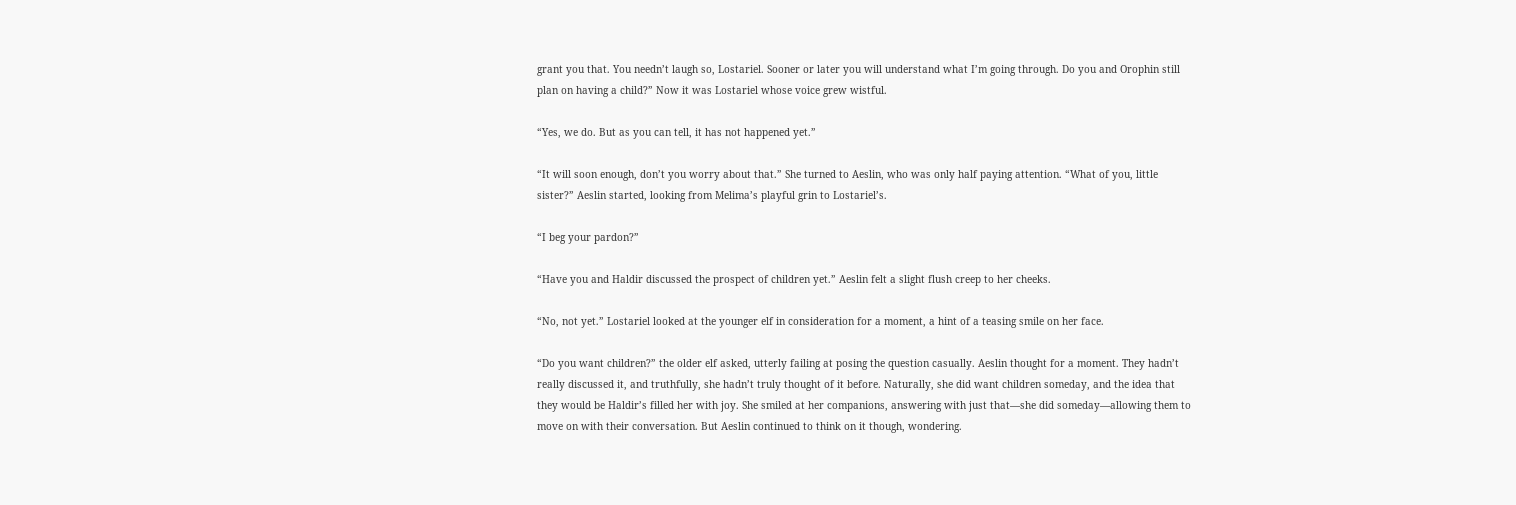grant you that. You needn’t laugh so, Lostariel. Sooner or later you will understand what I’m going through. Do you and Orophin still plan on having a child?” Now it was Lostariel whose voice grew wistful.

“Yes, we do. But as you can tell, it has not happened yet.”

“It will soon enough, don’t you worry about that.” She turned to Aeslin, who was only half paying attention. “What of you, little sister?” Aeslin started, looking from Melima’s playful grin to Lostariel’s.

“I beg your pardon?”

“Have you and Haldir discussed the prospect of children yet.” Aeslin felt a slight flush creep to her cheeks.

“No, not yet.” Lostariel looked at the younger elf in consideration for a moment, a hint of a teasing smile on her face.

“Do you want children?” the older elf asked, utterly failing at posing the question casually. Aeslin thought for a moment. They hadn’t really discussed it, and truthfully, she hadn’t truly thought of it before. Naturally, she did want children someday, and the idea that they would be Haldir’s filled her with joy. She smiled at her companions, answering with just that—she did someday—allowing them to move on with their conversation. But Aeslin continued to think on it though, wondering.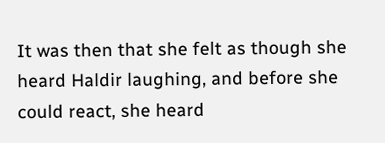It was then that she felt as though she heard Haldir laughing, and before she could react, she heard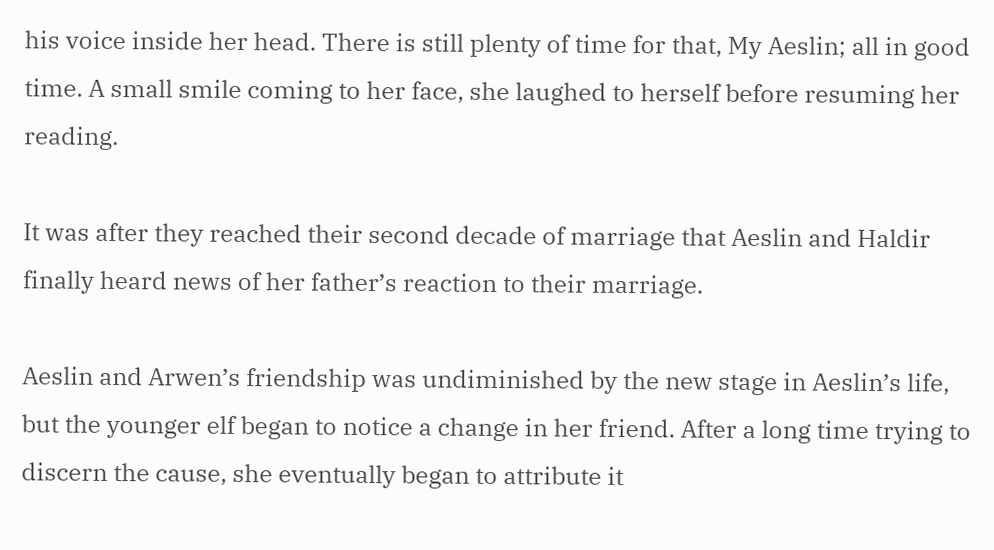his voice inside her head. There is still plenty of time for that, My Aeslin; all in good time. A small smile coming to her face, she laughed to herself before resuming her reading.

It was after they reached their second decade of marriage that Aeslin and Haldir finally heard news of her father’s reaction to their marriage.

Aeslin and Arwen’s friendship was undiminished by the new stage in Aeslin’s life, but the younger elf began to notice a change in her friend. After a long time trying to discern the cause, she eventually began to attribute it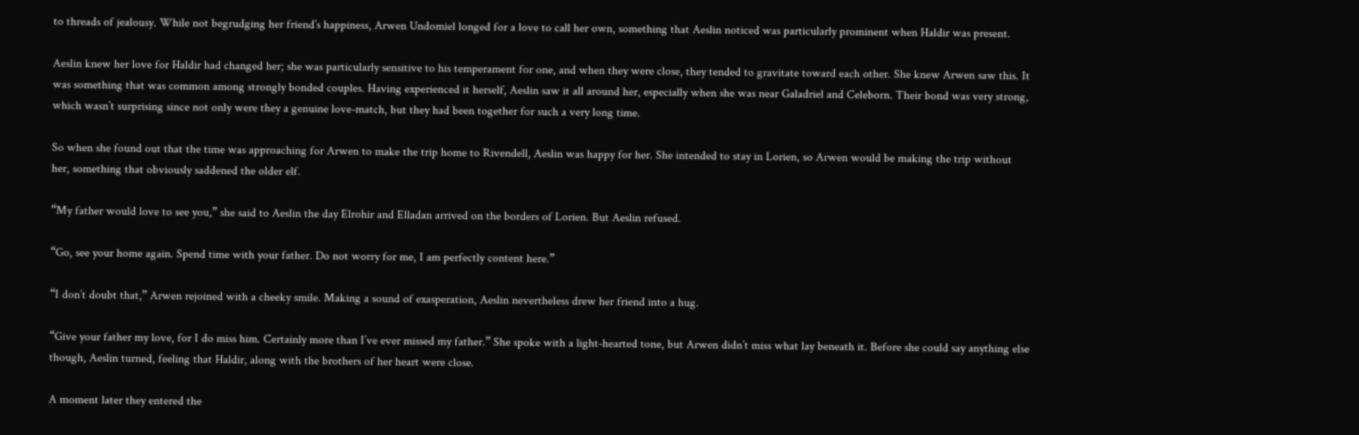to threads of jealousy. While not begrudging her friend’s happiness, Arwen Undomiel longed for a love to call her own, something that Aeslin noticed was particularly prominent when Haldir was present.

Aeslin knew her love for Haldir had changed her; she was particularly sensitive to his temperament for one, and when they were close, they tended to gravitate toward each other. She knew Arwen saw this. It was something that was common among strongly bonded couples. Having experienced it herself, Aeslin saw it all around her, especially when she was near Galadriel and Celeborn. Their bond was very strong, which wasn’t surprising since not only were they a genuine love-match, but they had been together for such a very long time.

So when she found out that the time was approaching for Arwen to make the trip home to Rivendell, Aeslin was happy for her. She intended to stay in Lorien, so Arwen would be making the trip without her, something that obviously saddened the older elf.

“My father would love to see you,” she said to Aeslin the day Elrohir and Elladan arrived on the borders of Lorien. But Aeslin refused.

“Go, see your home again. Spend time with your father. Do not worry for me, I am perfectly content here.”

“I don’t doubt that,” Arwen rejoined with a cheeky smile. Making a sound of exasperation, Aeslin nevertheless drew her friend into a hug.

“Give your father my love, for I do miss him. Certainly more than I’ve ever missed my father.” She spoke with a light-hearted tone, but Arwen didn’t miss what lay beneath it. Before she could say anything else though, Aeslin turned, feeling that Haldir, along with the brothers of her heart were close.

A moment later they entered the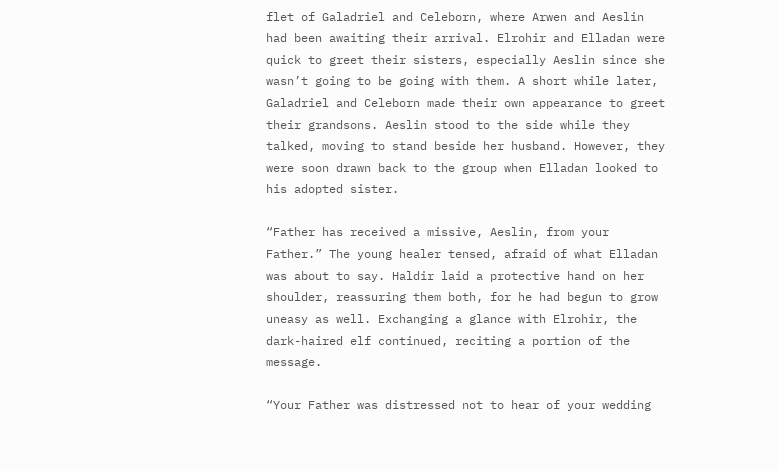flet of Galadriel and Celeborn, where Arwen and Aeslin had been awaiting their arrival. Elrohir and Elladan were quick to greet their sisters, especially Aeslin since she wasn’t going to be going with them. A short while later, Galadriel and Celeborn made their own appearance to greet their grandsons. Aeslin stood to the side while they talked, moving to stand beside her husband. However, they were soon drawn back to the group when Elladan looked to his adopted sister.

“Father has received a missive, Aeslin, from your Father.” The young healer tensed, afraid of what Elladan was about to say. Haldir laid a protective hand on her shoulder, reassuring them both, for he had begun to grow uneasy as well. Exchanging a glance with Elrohir, the dark-haired elf continued, reciting a portion of the message.

“Your Father was distressed not to hear of your wedding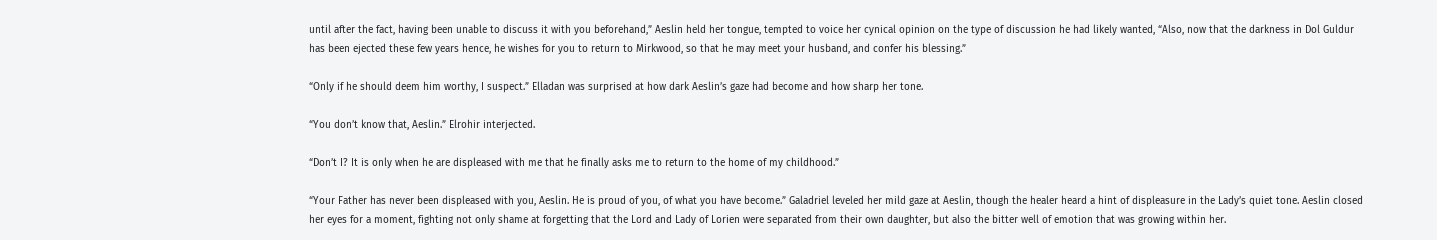until after the fact, having been unable to discuss it with you beforehand,” Aeslin held her tongue, tempted to voice her cynical opinion on the type of discussion he had likely wanted, “Also, now that the darkness in Dol Guldur has been ejected these few years hence, he wishes for you to return to Mirkwood, so that he may meet your husband, and confer his blessing.”

“Only if he should deem him worthy, I suspect.” Elladan was surprised at how dark Aeslin’s gaze had become and how sharp her tone.

“You don’t know that, Aeslin.” Elrohir interjected.

“Don’t I? It is only when he are displeased with me that he finally asks me to return to the home of my childhood.”

“Your Father has never been displeased with you, Aeslin. He is proud of you, of what you have become.” Galadriel leveled her mild gaze at Aeslin, though the healer heard a hint of displeasure in the Lady’s quiet tone. Aeslin closed her eyes for a moment, fighting not only shame at forgetting that the Lord and Lady of Lorien were separated from their own daughter, but also the bitter well of emotion that was growing within her.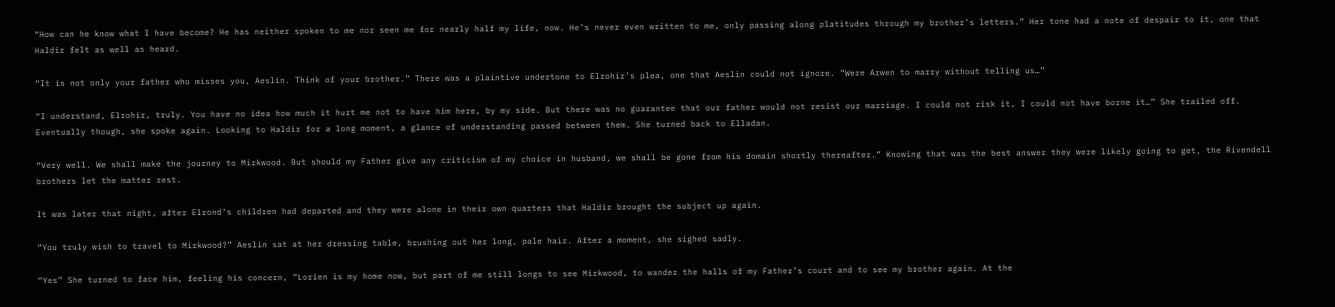“How can he know what I have become? He has neither spoken to me nor seen me for nearly half my life, now. He’s never even written to me, only passing along platitudes through my brother’s letters.” Her tone had a note of despair to it, one that Haldir felt as well as heard.

“It is not only your father who misses you, Aeslin. Think of your brother.” There was a plaintive undertone to Elrohir’s plea, one that Aeslin could not ignore. “Were Arwen to marry without telling us…”

“I understand, Elrohir, truly. You have no idea how much it hurt me not to have him here, by my side. But there was no guarantee that our father would not resist our marriage. I could not risk it, I could not have borne it…” She trailed off. Eventually though, she spoke again. Looking to Haldir for a long moment, a glance of understanding passed between them. She turned back to Elladan.

“Very well. We shall make the journey to Mirkwood. But should my Father give any criticism of my choice in husband, we shall be gone from his domain shortly thereafter.” Knowing that was the best answer they were likely going to get, the Rivendell brothers let the matter rest.

It was later that night, after Elrond’s children had departed and they were alone in their own quarters that Haldir brought the subject up again.

“You truly wish to travel to Mirkwood?” Aeslin sat at her dressing table, brushing out her long, pale hair. After a moment, she sighed sadly.

“Yes” She turned to face him, feeling his concern, “Lorien is my home now, but part of me still longs to see Mirkwood, to wander the halls of my Father’s court and to see my brother again. At the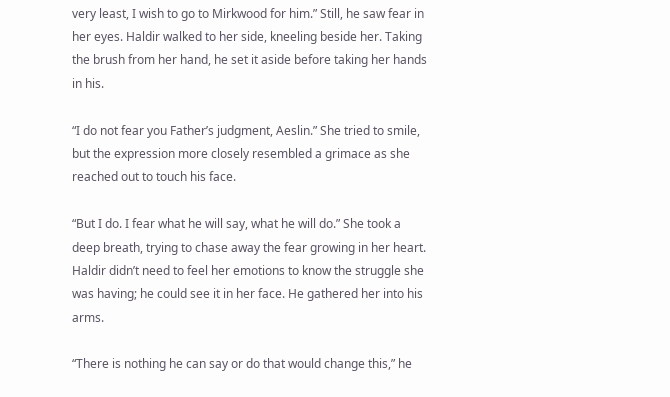very least, I wish to go to Mirkwood for him.” Still, he saw fear in her eyes. Haldir walked to her side, kneeling beside her. Taking the brush from her hand, he set it aside before taking her hands in his.

“I do not fear you Father’s judgment, Aeslin.” She tried to smile, but the expression more closely resembled a grimace as she reached out to touch his face.

“But I do. I fear what he will say, what he will do.” She took a deep breath, trying to chase away the fear growing in her heart. Haldir didn’t need to feel her emotions to know the struggle she was having; he could see it in her face. He gathered her into his arms.

“There is nothing he can say or do that would change this,” he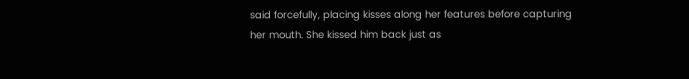said forcefully, placing kisses along her features before capturing her mouth. She kissed him back just as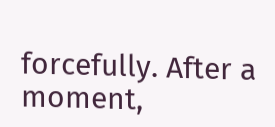forcefully. After a moment,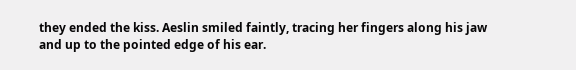they ended the kiss. Aeslin smiled faintly, tracing her fingers along his jaw and up to the pointed edge of his ear.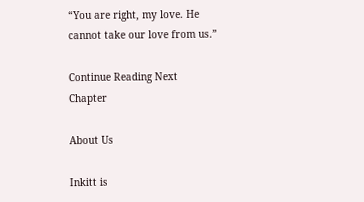“You are right, my love. He cannot take our love from us.”

Continue Reading Next Chapter

About Us

Inkitt is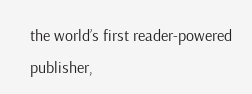the world’s first reader-powered publisher,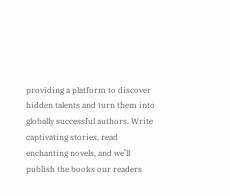providing a platform to discover hidden talents and turn them into globally successful authors. Write captivating stories, read enchanting novels, and we’ll publish the books our readers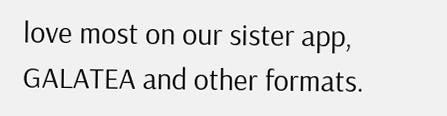love most on our sister app, GALATEA and other formats.